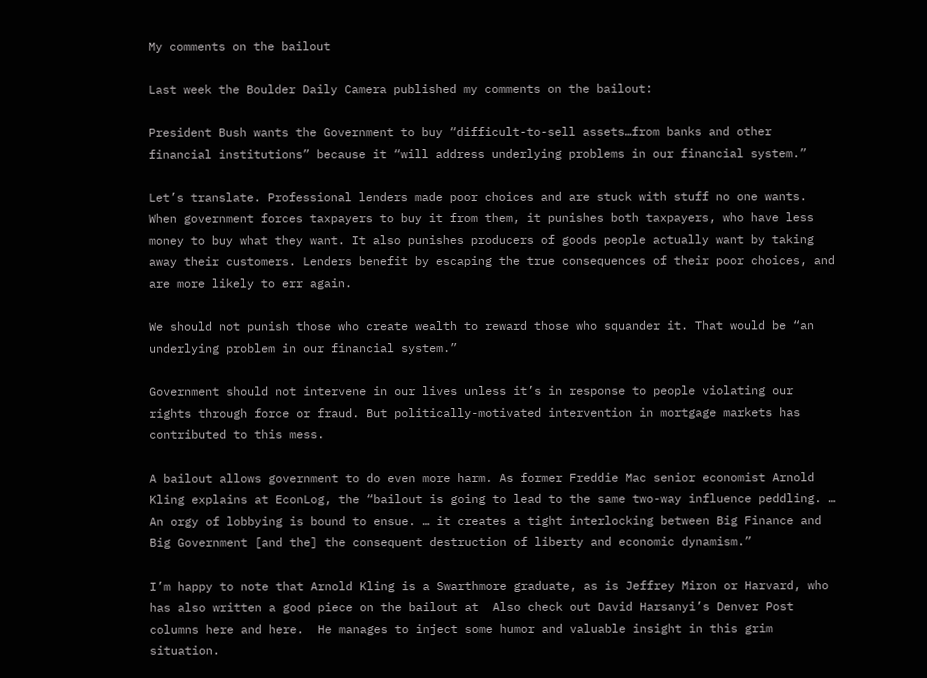My comments on the bailout

Last week the Boulder Daily Camera published my comments on the bailout:

President Bush wants the Government to buy “difficult-to-sell assets…from banks and other financial institutions” because it “will address underlying problems in our financial system.”

Let’s translate. Professional lenders made poor choices and are stuck with stuff no one wants. When government forces taxpayers to buy it from them, it punishes both taxpayers, who have less money to buy what they want. It also punishes producers of goods people actually want by taking away their customers. Lenders benefit by escaping the true consequences of their poor choices, and are more likely to err again.

We should not punish those who create wealth to reward those who squander it. That would be “an underlying problem in our financial system.”

Government should not intervene in our lives unless it’s in response to people violating our rights through force or fraud. But politically-motivated intervention in mortgage markets has contributed to this mess.

A bailout allows government to do even more harm. As former Freddie Mac senior economist Arnold Kling explains at EconLog, the “bailout is going to lead to the same two-way influence peddling. … An orgy of lobbying is bound to ensue. … it creates a tight interlocking between Big Finance and Big Government [and the] the consequent destruction of liberty and economic dynamism.”

I’m happy to note that Arnold Kling is a Swarthmore graduate, as is Jeffrey Miron or Harvard, who has also written a good piece on the bailout at  Also check out David Harsanyi’s Denver Post columns here and here.  He manages to inject some humor and valuable insight in this grim situation.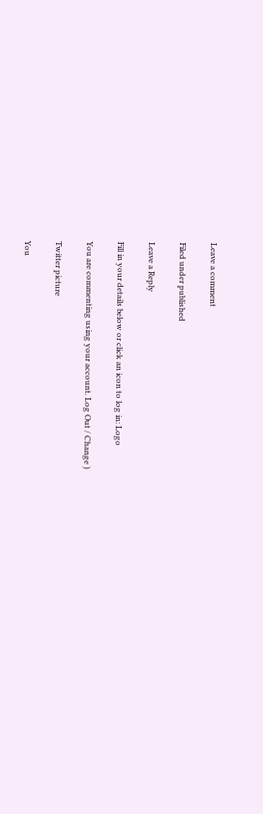Leave a comment

Filed under published

Leave a Reply

Fill in your details below or click an icon to log in: Logo

You are commenting using your account. Log Out / Change )

Twitter picture

You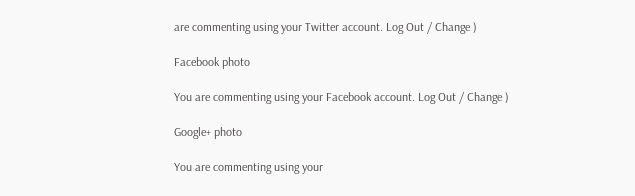are commenting using your Twitter account. Log Out / Change )

Facebook photo

You are commenting using your Facebook account. Log Out / Change )

Google+ photo

You are commenting using your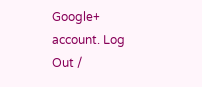Google+ account. Log Out /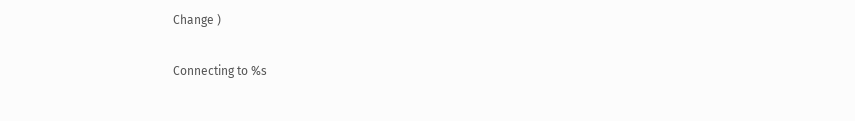Change )

Connecting to %s